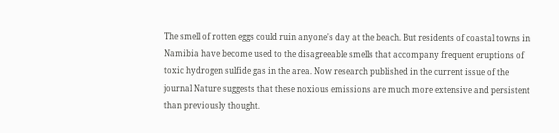The smell of rotten eggs could ruin anyone's day at the beach. But residents of coastal towns in Namibia have become used to the disagreeable smells that accompany frequent eruptions of toxic hydrogen sulfide gas in the area. Now research published in the current issue of the journal Nature suggests that these noxious emissions are much more extensive and persistent than previously thought.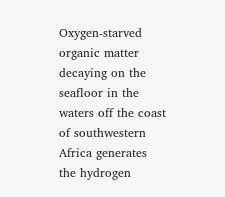Oxygen-starved organic matter decaying on the seafloor in the waters off the coast of southwestern Africa generates the hydrogen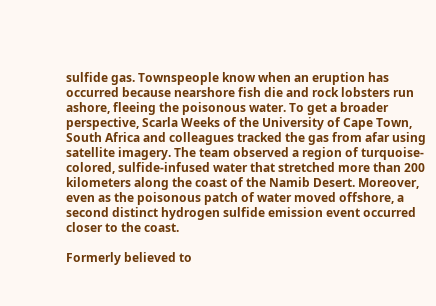sulfide gas. Townspeople know when an eruption has occurred because nearshore fish die and rock lobsters run ashore, fleeing the poisonous water. To get a broader perspective, Scarla Weeks of the University of Cape Town, South Africa and colleagues tracked the gas from afar using satellite imagery. The team observed a region of turquoise-colored, sulfide-infused water that stretched more than 200 kilometers along the coast of the Namib Desert. Moreover, even as the poisonous patch of water moved offshore, a second distinct hydrogen sulfide emission event occurred closer to the coast.

Formerly believed to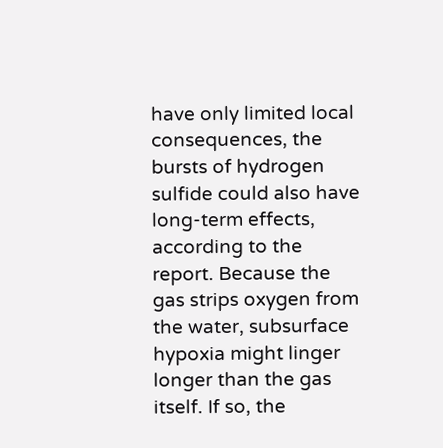have only limited local consequences, the bursts of hydrogen sulfide could also have long-term effects, according to the report. Because the gas strips oxygen from the water, subsurface hypoxia might linger longer than the gas itself. If so, the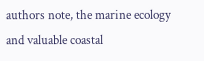authors note, the marine ecology and valuable coastal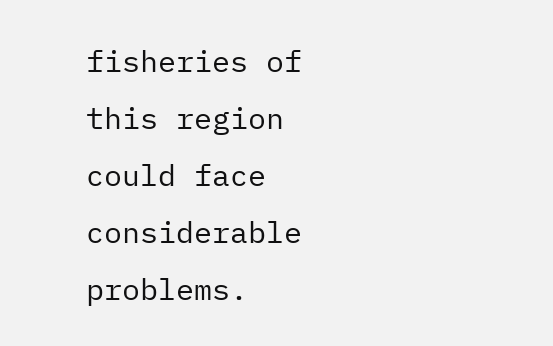fisheries of this region could face considerable problems.